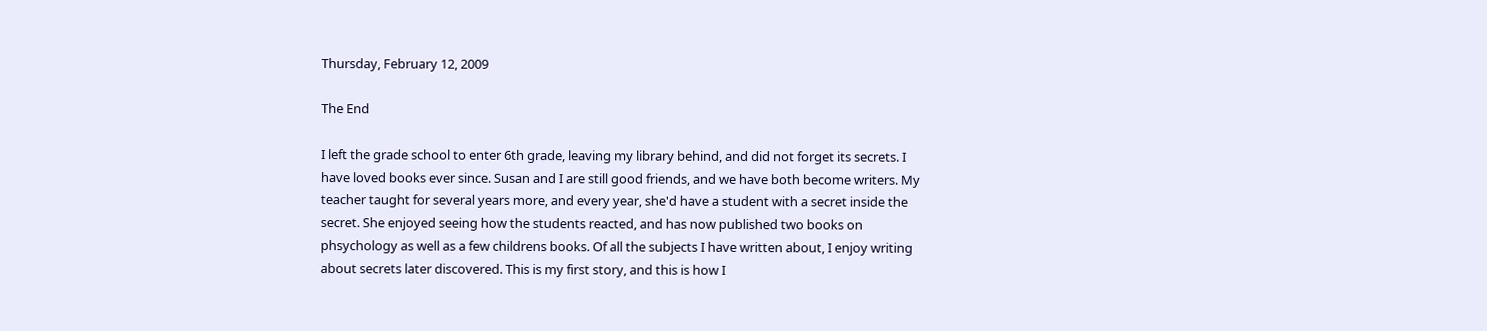Thursday, February 12, 2009

The End

I left the grade school to enter 6th grade, leaving my library behind, and did not forget its secrets. I have loved books ever since. Susan and I are still good friends, and we have both become writers. My teacher taught for several years more, and every year, she'd have a student with a secret inside the secret. She enjoyed seeing how the students reacted, and has now published two books on phsychology as well as a few childrens books. Of all the subjects I have written about, I enjoy writing about secrets later discovered. This is my first story, and this is how I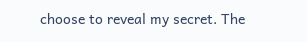choose to reveal my secret. The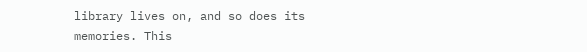library lives on, and so does its memories. This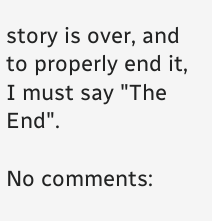story is over, and to properly end it, I must say "The End".

No comments: